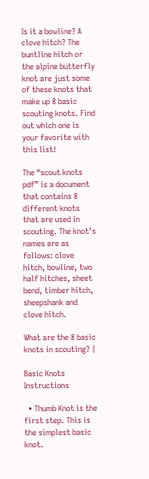Is it a bowline? A clove hitch? The buntline hitch or the alpine butterfly knot are just some of these knots that make up 8 basic scouting knots. Find out which one is your favorite with this list!

The “scout knots pdf” is a document that contains 8 different knots that are used in scouting. The knot’s names are as follows: clove hitch, bowline, two half hitches, sheet bend, timber hitch, sheepshank and clove hitch.

What are the 8 basic knots in scouting? |

Basic Knots Instructions

  • Thumb Knot is the first step. This is the simplest basic knot.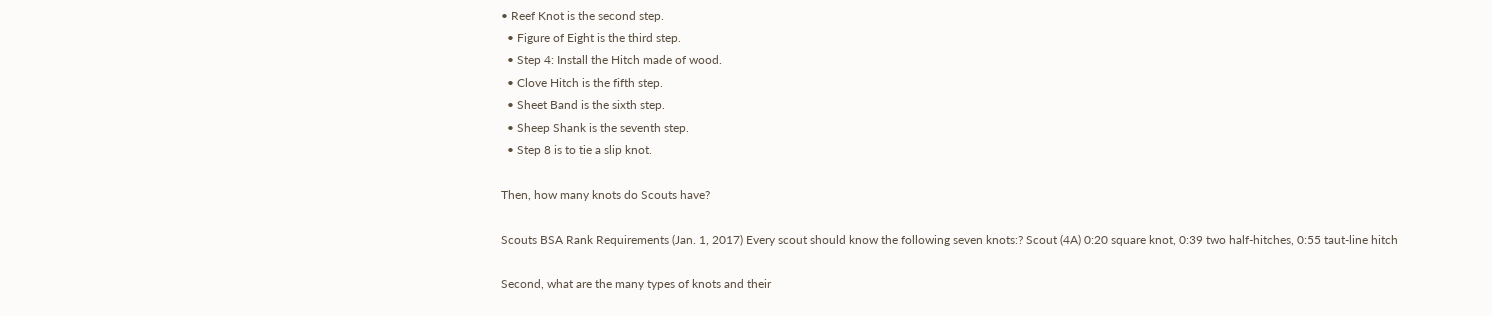• Reef Knot is the second step.
  • Figure of Eight is the third step.
  • Step 4: Install the Hitch made of wood.
  • Clove Hitch is the fifth step.
  • Sheet Band is the sixth step.
  • Sheep Shank is the seventh step.
  • Step 8 is to tie a slip knot.

Then, how many knots do Scouts have?

Scouts BSA Rank Requirements (Jan. 1, 2017) Every scout should know the following seven knots:? Scout (4A) 0:20 square knot, 0:39 two half-hitches, 0:55 taut-line hitch

Second, what are the many types of knots and their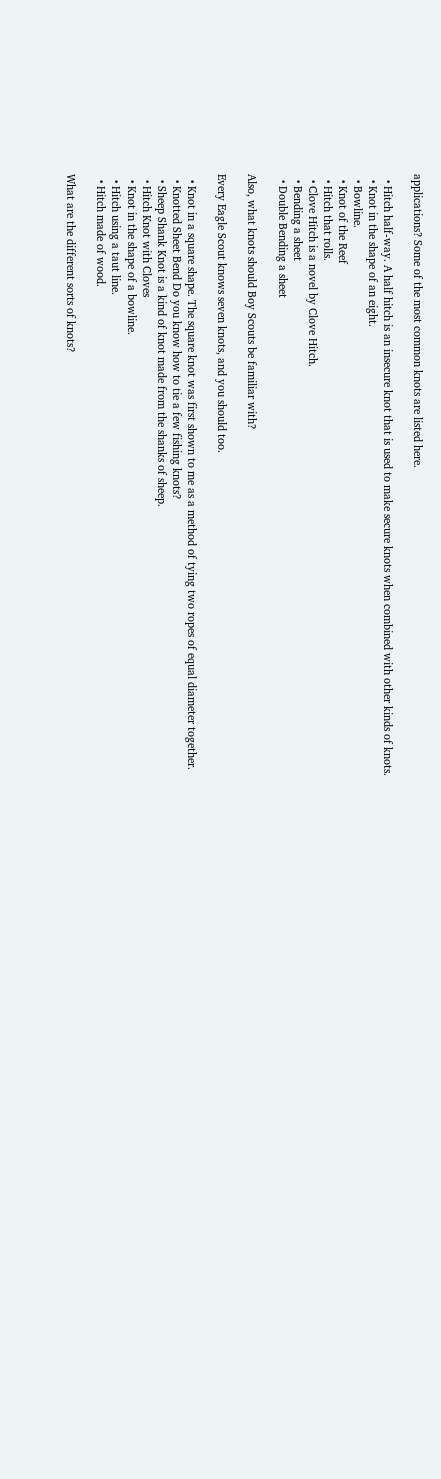applications? Some of the most common knots are listed here.

  • Hitch half-way. A half hitch is an insecure knot that is used to make secure knots when combined with other kinds of knots.
  • Knot in the shape of an eight.
  • Bowline.
  • Knot of the Reef
  • Hitch that rolls.
  • Clove Hitch is a novel by Clove Hitch.
  • Bending a sheet
  • Double Bending a sheet

Also, what knots should Boy Scouts be familiar with?

Every Eagle Scout knows seven knots, and you should too.

  • Knot in a square shape. The square knot was first shown to me as a method of tying two ropes of equal diameter together.
  • Knotted Sheet Bend Do you know how to tie a few fishing knots?
  • Sheep Shank Knot is a kind of knot made from the shanks of sheep.
  • Hitch Knot with Cloves
  • Knot in the shape of a bowline.
  • Hitch using a taut line.
  • Hitch made of wood.

What are the different sorts of knots?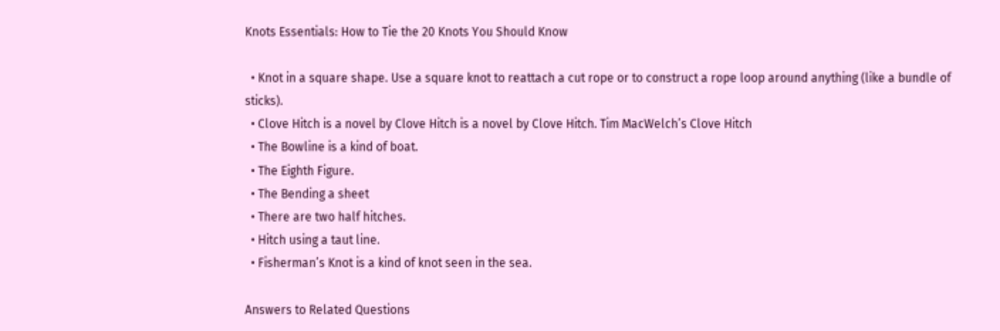Knots Essentials: How to Tie the 20 Knots You Should Know

  • Knot in a square shape. Use a square knot to reattach a cut rope or to construct a rope loop around anything (like a bundle of sticks).
  • Clove Hitch is a novel by Clove Hitch is a novel by Clove Hitch. Tim MacWelch’s Clove Hitch
  • The Bowline is a kind of boat.
  • The Eighth Figure.
  • The Bending a sheet
  • There are two half hitches.
  • Hitch using a taut line.
  • Fisherman’s Knot is a kind of knot seen in the sea.

Answers to Related Questions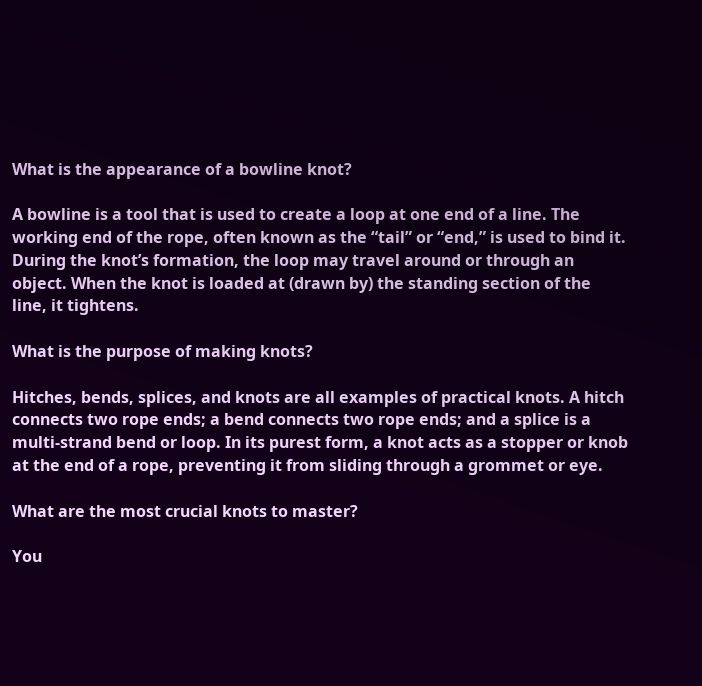What is the appearance of a bowline knot?

A bowline is a tool that is used to create a loop at one end of a line. The working end of the rope, often known as the “tail” or “end,” is used to bind it. During the knot’s formation, the loop may travel around or through an object. When the knot is loaded at (drawn by) the standing section of the line, it tightens.

What is the purpose of making knots?

Hitches, bends, splices, and knots are all examples of practical knots. A hitch connects two rope ends; a bend connects two rope ends; and a splice is a multi-strand bend or loop. In its purest form, a knot acts as a stopper or knob at the end of a rope, preventing it from sliding through a grommet or eye.

What are the most crucial knots to master?

You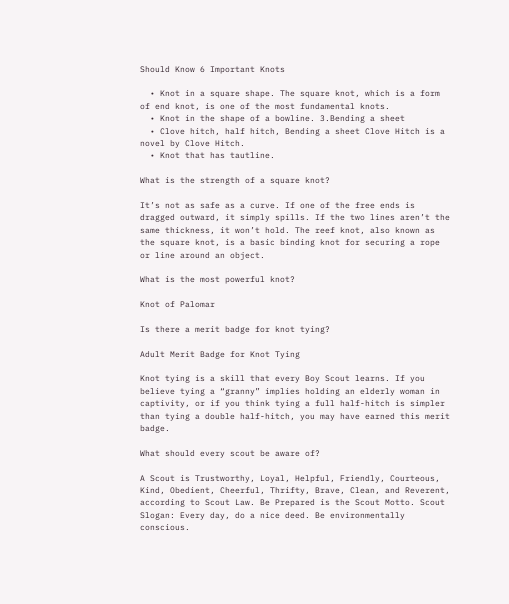Should Know 6 Important Knots

  • Knot in a square shape. The square knot, which is a form of end knot, is one of the most fundamental knots.
  • Knot in the shape of a bowline. 3.Bending a sheet
  • Clove hitch, half hitch, Bending a sheet Clove Hitch is a novel by Clove Hitch.
  • Knot that has tautline.

What is the strength of a square knot?

It’s not as safe as a curve. If one of the free ends is dragged outward, it simply spills. If the two lines aren’t the same thickness, it won’t hold. The reef knot, also known as the square knot, is a basic binding knot for securing a rope or line around an object.

What is the most powerful knot?

Knot of Palomar

Is there a merit badge for knot tying?

Adult Merit Badge for Knot Tying

Knot tying is a skill that every Boy Scout learns. If you believe tying a “granny” implies holding an elderly woman in captivity, or if you think tying a full half-hitch is simpler than tying a double half-hitch, you may have earned this merit badge.

What should every scout be aware of?

A Scout is Trustworthy, Loyal, Helpful, Friendly, Courteous, Kind, Obedient, Cheerful, Thrifty, Brave, Clean, and Reverent, according to Scout Law. Be Prepared is the Scout Motto. Scout Slogan: Every day, do a nice deed. Be environmentally conscious.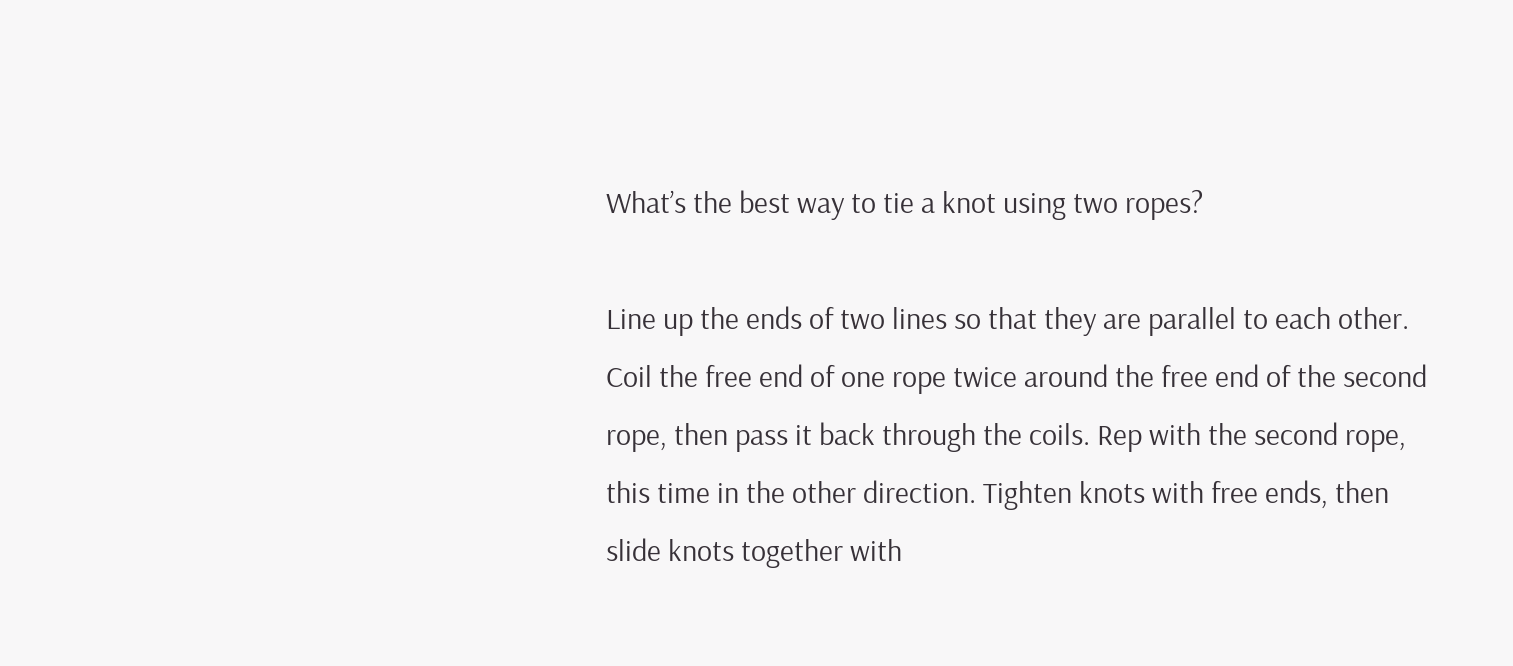What’s the best way to tie a knot using two ropes?

Line up the ends of two lines so that they are parallel to each other. Coil the free end of one rope twice around the free end of the second rope, then pass it back through the coils. Rep with the second rope, this time in the other direction. Tighten knots with free ends, then slide knots together with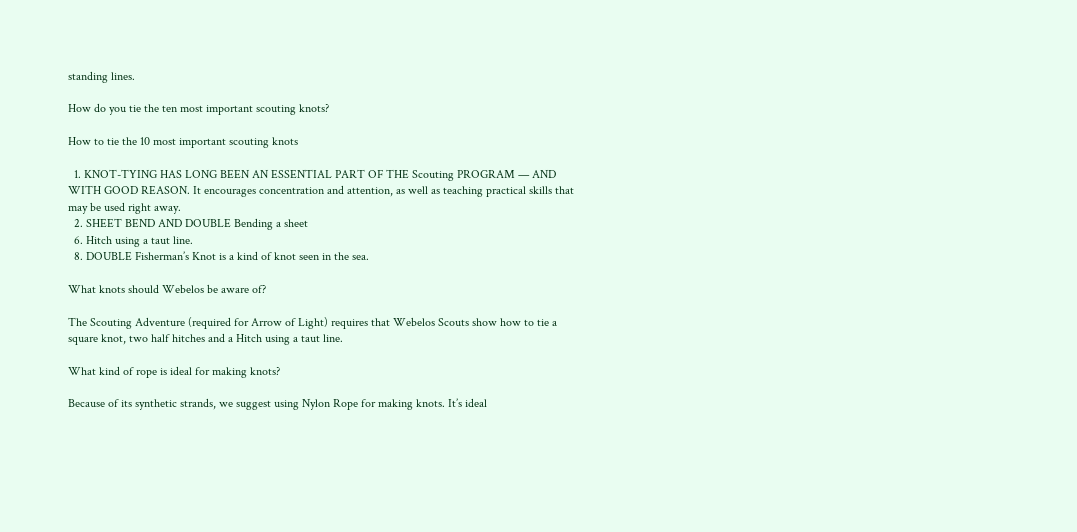standing lines.

How do you tie the ten most important scouting knots?

How to tie the 10 most important scouting knots

  1. KNOT-TYING HAS LONG BEEN AN ESSENTIAL PART OF THE Scouting PROGRAM — AND WITH GOOD REASON. It encourages concentration and attention, as well as teaching practical skills that may be used right away.
  2. SHEET BEND AND DOUBLE Bending a sheet
  6. Hitch using a taut line.
  8. DOUBLE Fisherman’s Knot is a kind of knot seen in the sea.

What knots should Webelos be aware of?

The Scouting Adventure (required for Arrow of Light) requires that Webelos Scouts show how to tie a square knot, two half hitches and a Hitch using a taut line.

What kind of rope is ideal for making knots?

Because of its synthetic strands, we suggest using Nylon Rope for making knots. It’s ideal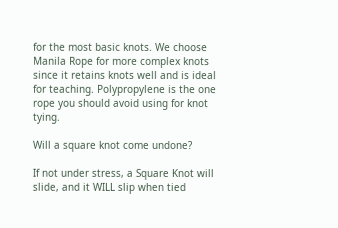for the most basic knots. We choose Manila Rope for more complex knots since it retains knots well and is ideal for teaching. Polypropylene is the one rope you should avoid using for knot tying.

Will a square knot come undone?

If not under stress, a Square Knot will slide, and it WILL slip when tied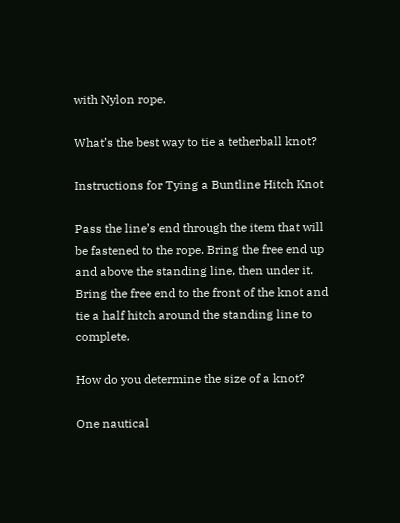with Nylon rope.

What’s the best way to tie a tetherball knot?

Instructions for Tying a Buntline Hitch Knot

Pass the line’s end through the item that will be fastened to the rope. Bring the free end up and above the standing line, then under it. Bring the free end to the front of the knot and tie a half hitch around the standing line to complete.

How do you determine the size of a knot?

One nautical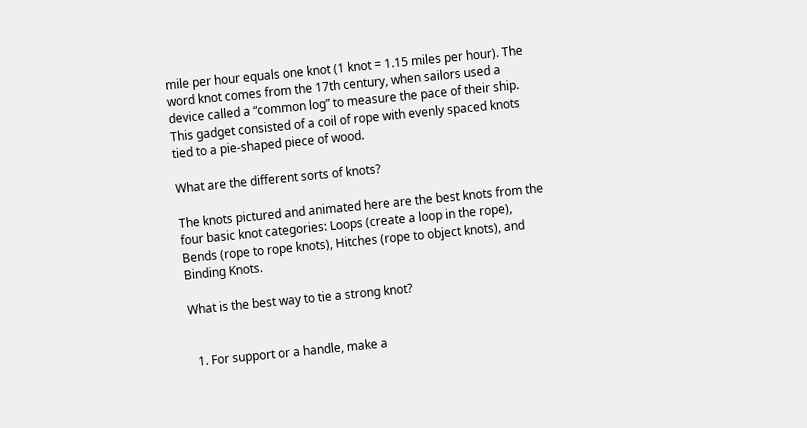mile per hour equals one knot (1 knot = 1.15 miles per hour). The word knot comes from the 17th century, when sailors used a device called a “common log” to measure the pace of their ship. This gadget consisted of a coil of rope with evenly spaced knots tied to a pie-shaped piece of wood.

What are the different sorts of knots?

The knots pictured and animated here are the best knots from the four basic knot categories: Loops (create a loop in the rope), Bends (rope to rope knots), Hitches (rope to object knots), and Binding Knots.

What is the best way to tie a strong knot?


  1. For support or a handle, make a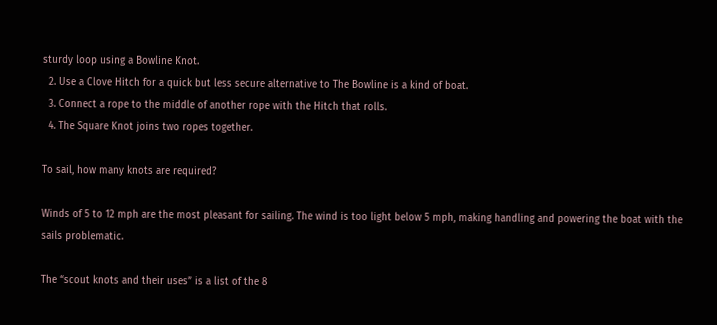sturdy loop using a Bowline Knot.
  2. Use a Clove Hitch for a quick but less secure alternative to The Bowline is a kind of boat.
  3. Connect a rope to the middle of another rope with the Hitch that rolls.
  4. The Square Knot joins two ropes together.

To sail, how many knots are required?

Winds of 5 to 12 mph are the most pleasant for sailing. The wind is too light below 5 mph, making handling and powering the boat with the sails problematic.

The “scout knots and their uses” is a list of the 8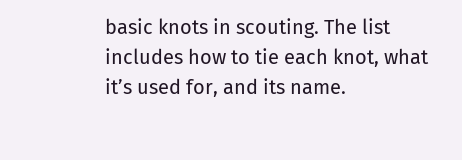basic knots in scouting. The list includes how to tie each knot, what it’s used for, and its name.